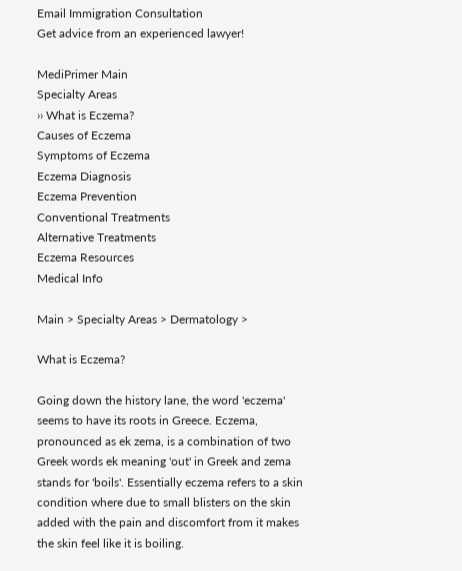Email Immigration Consultation
Get advice from an experienced lawyer!

MediPrimer Main
Specialty Areas
›› What is Eczema?
Causes of Eczema
Symptoms of Eczema
Eczema Diagnosis
Eczema Prevention
Conventional Treatments
Alternative Treatments
Eczema Resources
Medical Info

Main > Specialty Areas > Dermatology >

What is Eczema?

Going down the history lane, the word 'eczema' seems to have its roots in Greece. Eczema, pronounced as ek zema, is a combination of two Greek words ek meaning 'out' in Greek and zema stands for 'boils'. Essentially eczema refers to a skin condition where due to small blisters on the skin added with the pain and discomfort from it makes the skin feel like it is boiling.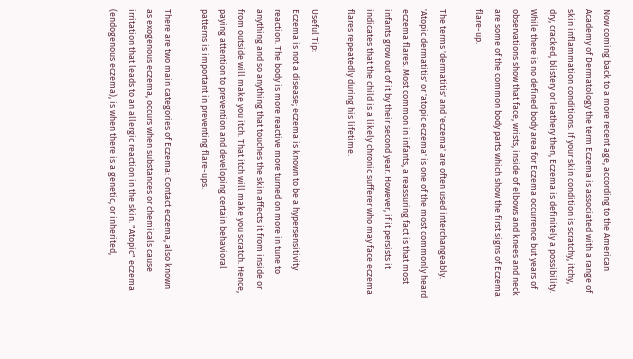Now coming back to a more recent age, according to the American Academy of Dermatology the term Eczema is associated with a range of skin inflammation conditions. If your skin condition is scratchy, itchy, dry, cracked, blistery or leathery then, Eczema is definitely a possibility. While there is no defined body area for Eczema occurrence but years of observations show that face, wrists, inside of elbows and knees and neck are some of the common body parts which show the first signs of Eczema flare-up.

The terms 'dermatitis' and 'eczema' are often used interchangeably. 'Atopic dermatitis' or 'atopic eczema' is one of the most commonly heard eczema flares. Most common in infants, a reassuring fact is that most infants grow out of it by their second year. However, if it persists it indicates that the child is a likely chronic sufferer who may face eczema flares repeatedly during his lifetime.

Useful Tip:
Eczema is not a disease; eczema is known to be a hypersensitivity reaction. The body is more reactive more turned on more in tune to anything and so anything that touches the skin affects it from inside or from outside will make you itch. That itch will make you scratch. Hence, paying attention to prevention and developing certain behavioral patterns is important in preventing flare-ups.

There are two main categories of Eczema: Contact eczema, also known as exogenous eczema, occurs when substances or chemicals cause irritation that leads to an allergic reaction in the skin. "Atopic" eczema (endogenous eczema), is when there is a genetic, or inherited,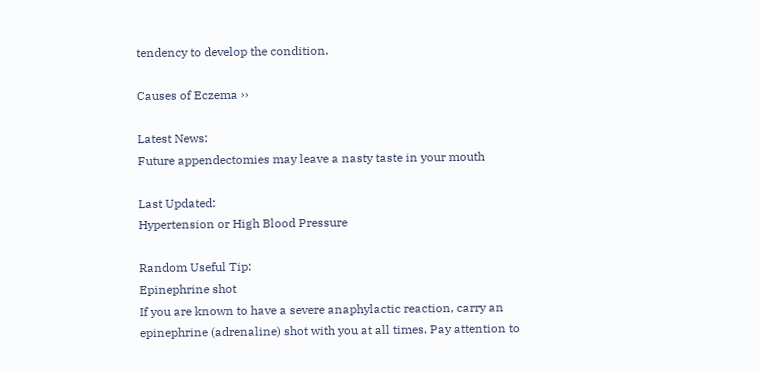tendency to develop the condition.

Causes of Eczema ››

Latest News:
Future appendectomies may leave a nasty taste in your mouth

Last Updated:
Hypertension or High Blood Pressure

Random Useful Tip:
Epinephrine shot
If you are known to have a severe anaphylactic reaction, carry an epinephrine (adrenaline) shot with you at all times. Pay attention to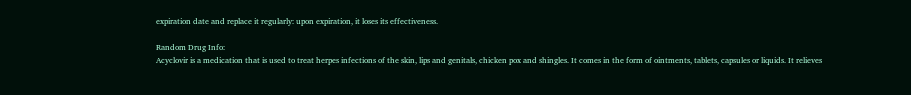expiration date and replace it regularly: upon expiration, it loses its effectiveness.

Random Drug Info:
Acyclovir is a medication that is used to treat herpes infections of the skin, lips and genitals, chicken pox and shingles. It comes in the form of ointments, tablets, capsules or liquids. It relieves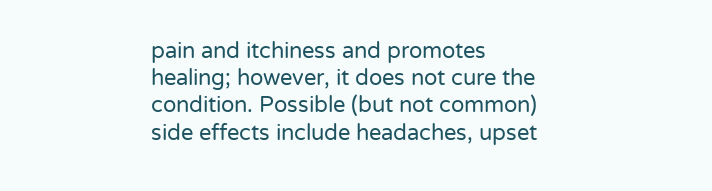pain and itchiness and promotes healing; however, it does not cure the condition. Possible (but not common) side effects include headaches, upset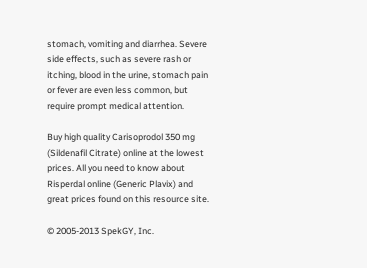stomach, vomiting and diarrhea. Severe side effects, such as severe rash or itching, blood in the urine, stomach pain or fever are even less common, but require prompt medical attention.

Buy high quality Carisoprodol 350 mg (Sildenafil Citrate) online at the lowest prices. All you need to know about Risperdal online (Generic Plavix) and great prices found on this resource site.

© 2005-2013 SpekGY, Inc.